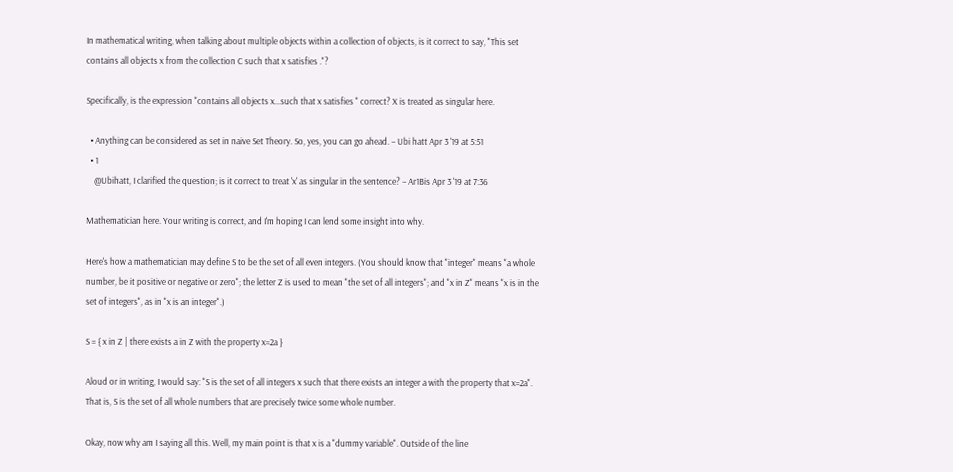In mathematical writing, when talking about multiple objects within a collection of objects, is it correct to say, "This set contains all objects x from the collection C such that x satisfies ."?

Specifically, is the expression "contains all objects x...such that x satisfies " correct? X is treated as singular here.

  • Anything can be considered as set in naive Set Theory. So, yes, you can go ahead. – Ubi hatt Apr 3 '19 at 5:51
  • 1
    @Ubihatt, I clarified the question; is it correct to treat 'x' as singular in the sentence? – Ar1Bis Apr 3 '19 at 7:36

Mathematician here. Your writing is correct, and I'm hoping I can lend some insight into why.

Here's how a mathematician may define S to be the set of all even integers. (You should know that "integer" means "a whole number, be it positive or negative or zero"; the letter Z is used to mean "the set of all integers"; and "x in Z" means "x is in the set of integers", as in "x is an integer".)

S = { x in Z | there exists a in Z with the property x=2a }

Aloud or in writing, I would say: "S is the set of all integers x such that there exists an integer a with the property that x=2a". That is, S is the set of all whole numbers that are precisely twice some whole number.

Okay, now why am I saying all this. Well, my main point is that x is a "dummy variable". Outside of the line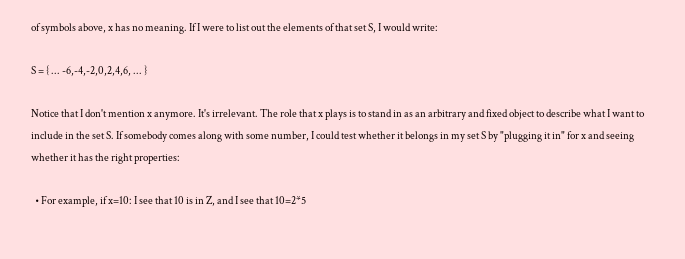of symbols above, x has no meaning. If I were to list out the elements of that set S, I would write:

S = { ... -6,-4,-2,0,2,4,6, ... }

Notice that I don't mention x anymore. It's irrelevant. The role that x plays is to stand in as an arbitrary and fixed object to describe what I want to include in the set S. If somebody comes along with some number, I could test whether it belongs in my set S by "plugging it in" for x and seeing whether it has the right properties:

  • For example, if x=10: I see that 10 is in Z, and I see that 10=2*5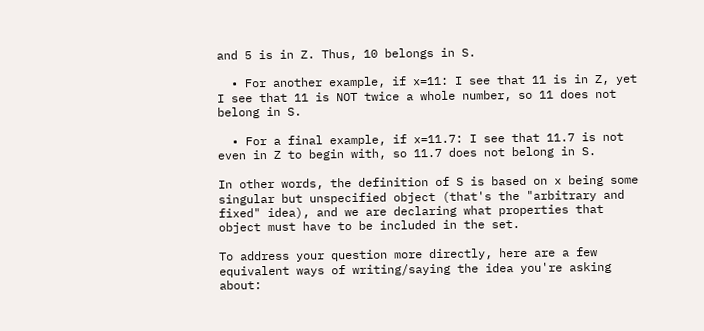and 5 is in Z. Thus, 10 belongs in S.

  • For another example, if x=11: I see that 11 is in Z, yet I see that 11 is NOT twice a whole number, so 11 does not belong in S.

  • For a final example, if x=11.7: I see that 11.7 is not even in Z to begin with, so 11.7 does not belong in S.

In other words, the definition of S is based on x being some singular but unspecified object (that's the "arbitrary and fixed" idea), and we are declaring what properties that object must have to be included in the set.

To address your question more directly, here are a few equivalent ways of writing/saying the idea you're asking about: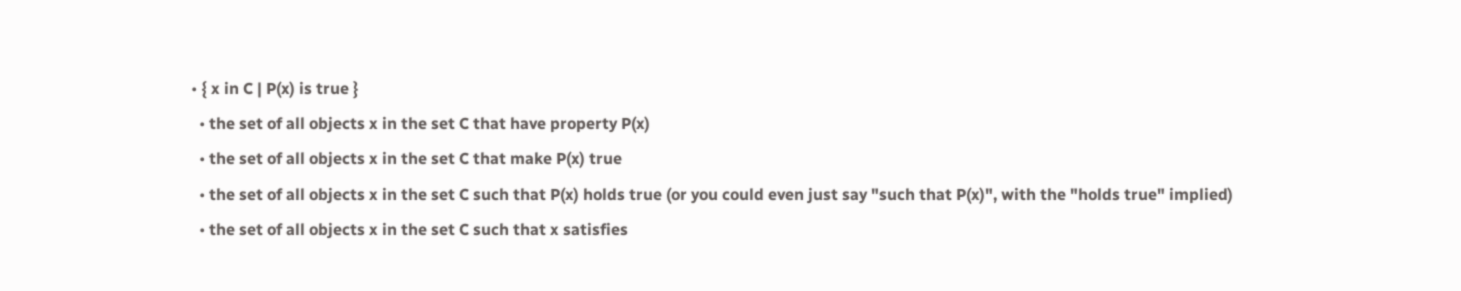• { x in C | P(x) is true }
  • the set of all objects x in the set C that have property P(x)
  • the set of all objects x in the set C that make P(x) true
  • the set of all objects x in the set C such that P(x) holds true (or you could even just say "such that P(x)", with the "holds true" implied)
  • the set of all objects x in the set C such that x satisfies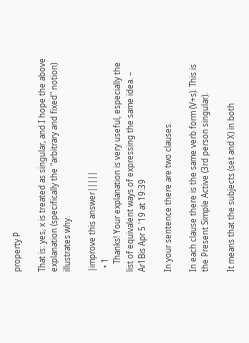property P

That is: yes, x is treated as singular, and I hope the above explanation (specifically the "arbitrary and fixed" notion) illustrates why.

|improve this answer|||||
  • 1
    Thanks! Your explanation is very useful, especially the list of equivalent ways of expressing the same idea. – Ar1Bis Apr 5 '19 at 19:39

In your sentence there are two clauses.

In each clause there is the same verb form (V+s). This is the Present Simple Active (3rd person singular).

It means that the subjects (set and X) in both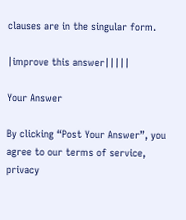clauses are in the singular form.

|improve this answer|||||

Your Answer

By clicking “Post Your Answer”, you agree to our terms of service, privacy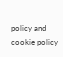policy and cookie policy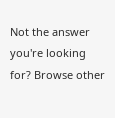Not the answer you're looking for? Browse other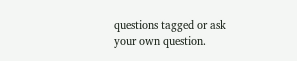questions tagged or ask your own question.